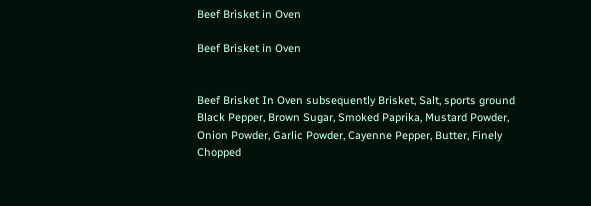Beef Brisket in Oven

Beef Brisket in Oven


Beef Brisket In Oven subsequently Brisket, Salt, sports ground Black Pepper, Brown Sugar, Smoked Paprika, Mustard Powder, Onion Powder, Garlic Powder, Cayenne Pepper, Butter, Finely Chopped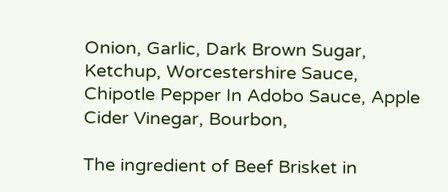Onion, Garlic, Dark Brown Sugar, Ketchup, Worcestershire Sauce, Chipotle Pepper In Adobo Sauce, Apple Cider Vinegar, Bourbon,

The ingredient of Beef Brisket in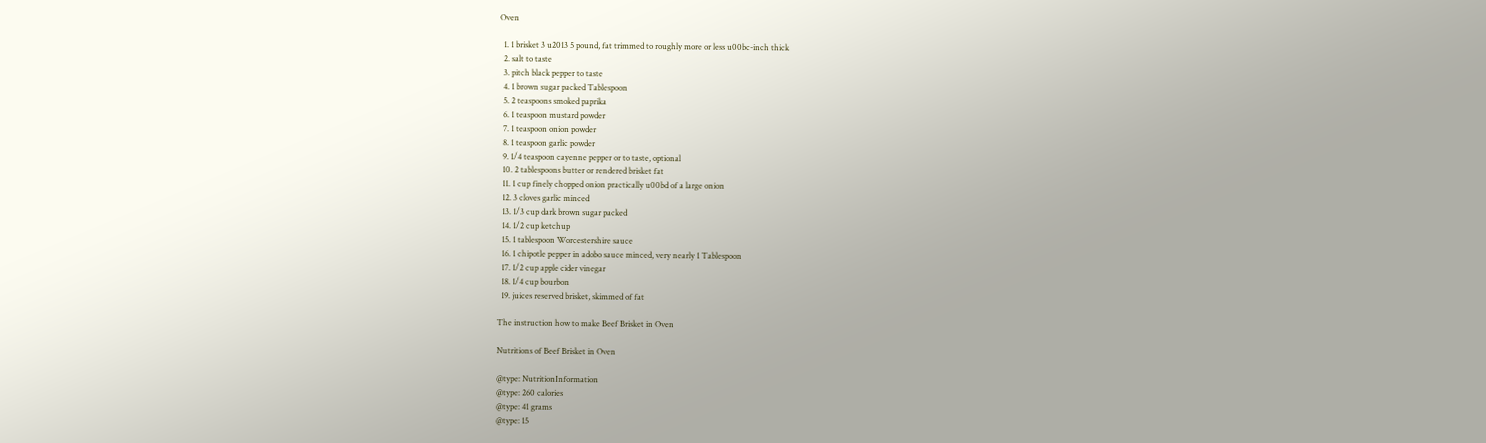Oven

  1. 1 brisket 3 u2013 5 pound, fat trimmed to roughly more or less u00bc-inch thick
  2. salt to taste
  3. pitch black pepper to taste
  4. 1 brown sugar packed Tablespoon
  5. 2 teaspoons smoked paprika
  6. 1 teaspoon mustard powder
  7. 1 teaspoon onion powder
  8. 1 teaspoon garlic powder
  9. 1/4 teaspoon cayenne pepper or to taste, optional
  10. 2 tablespoons butter or rendered brisket fat
  11. 1 cup finely chopped onion practically u00bd of a large onion
  12. 3 cloves garlic minced
  13. 1/3 cup dark brown sugar packed
  14. 1/2 cup ketchup
  15. 1 tablespoon Worcestershire sauce
  16. 1 chipotle pepper in adobo sauce minced, very nearly 1 Tablespoon
  17. 1/2 cup apple cider vinegar
  18. 1/4 cup bourbon
  19. juices reserved brisket, skimmed of fat

The instruction how to make Beef Brisket in Oven

Nutritions of Beef Brisket in Oven

@type: NutritionInformation
@type: 260 calories
@type: 41 grams
@type: 15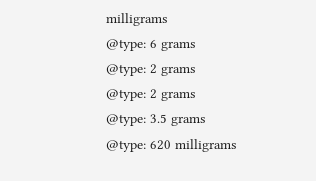milligrams
@type: 6 grams
@type: 2 grams
@type: 2 grams
@type: 3.5 grams
@type: 620 milligrams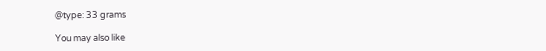@type: 33 grams

You may also like